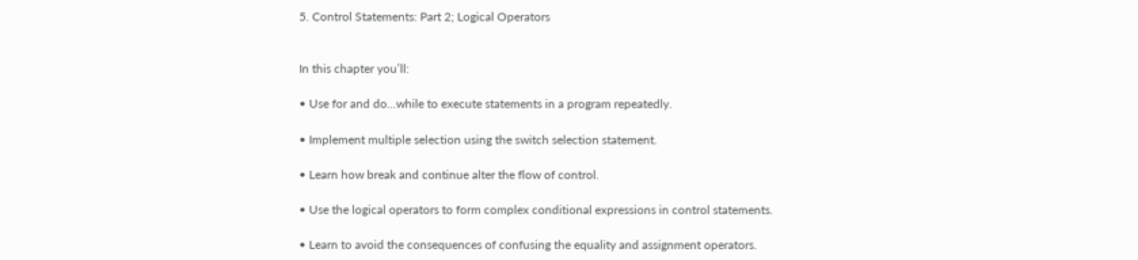5. Control Statements: Part 2; Logical Operators


In this chapter you’ll:

• Use for and do...while to execute statements in a program repeatedly.

• Implement multiple selection using the switch selection statement.

• Learn how break and continue alter the flow of control.

• Use the logical operators to form complex conditional expressions in control statements.

• Learn to avoid the consequences of confusing the equality and assignment operators.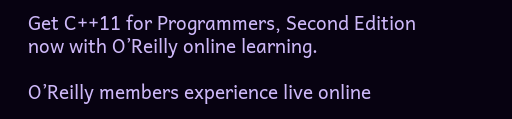Get C++11 for Programmers, Second Edition now with O’Reilly online learning.

O’Reilly members experience live online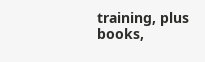training, plus books,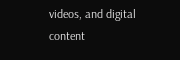videos, and digital content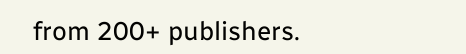from 200+ publishers.